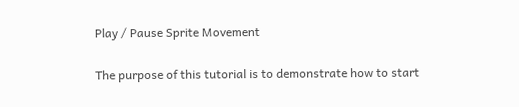Play / Pause Sprite Movement

The purpose of this tutorial is to demonstrate how to start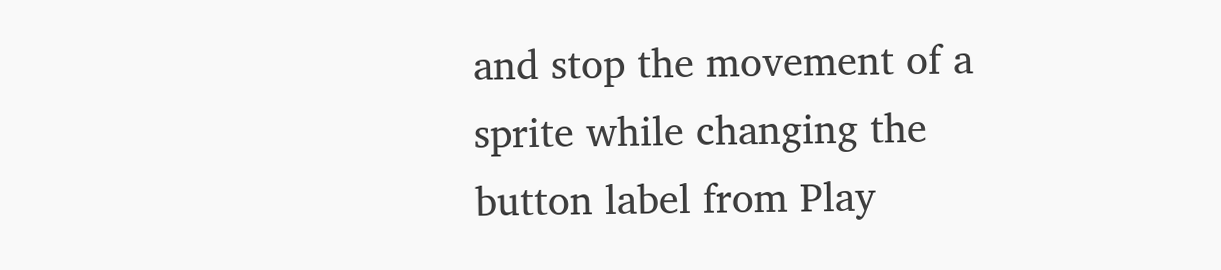and stop the movement of a sprite while changing the button label from Play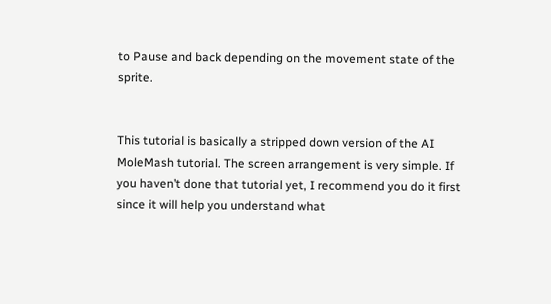to Pause and back depending on the movement state of the sprite.


This tutorial is basically a stripped down version of the AI MoleMash tutorial. The screen arrangement is very simple. If you haven’t done that tutorial yet, I recommend you do it first since it will help you understand what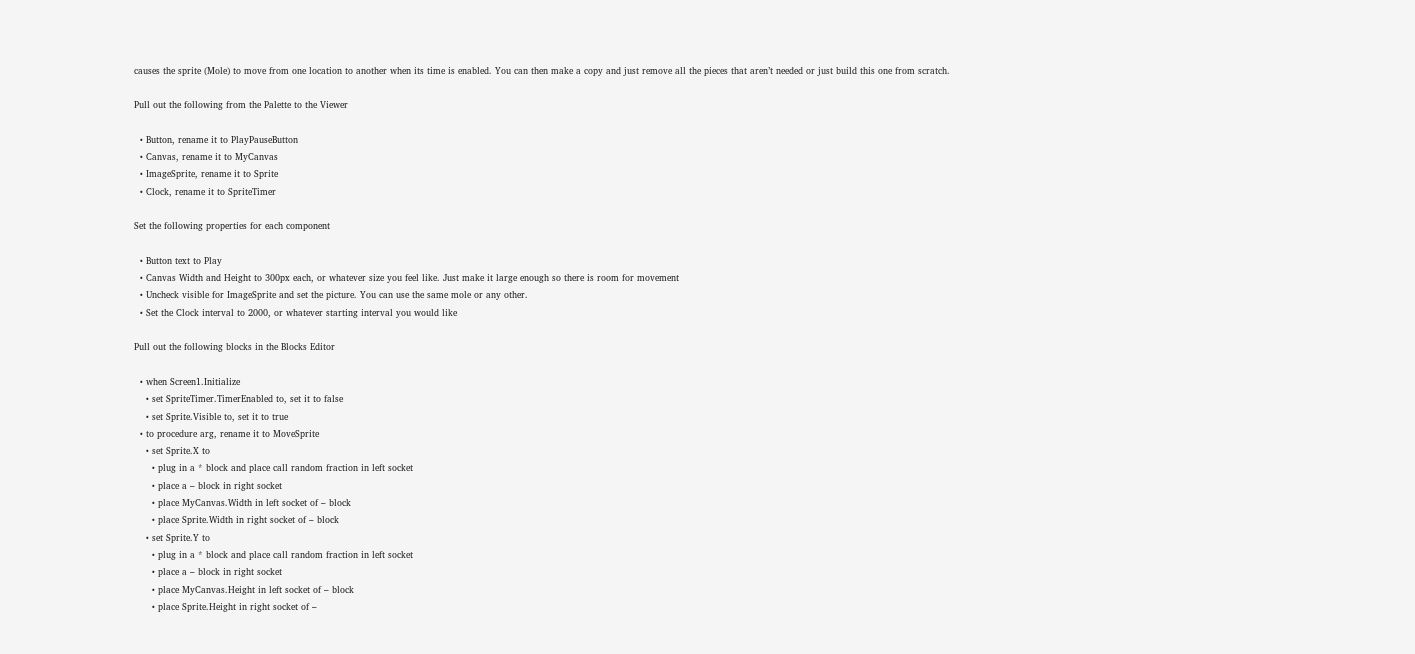causes the sprite (Mole) to move from one location to another when its time is enabled. You can then make a copy and just remove all the pieces that aren’t needed or just build this one from scratch.

Pull out the following from the Palette to the Viewer

  • Button, rename it to PlayPauseButton
  • Canvas, rename it to MyCanvas
  • ImageSprite, rename it to Sprite
  • Clock, rename it to SpriteTimer

Set the following properties for each component

  • Button text to Play
  • Canvas Width and Height to 300px each, or whatever size you feel like. Just make it large enough so there is room for movement
  • Uncheck visible for ImageSprite and set the picture. You can use the same mole or any other.
  • Set the Clock interval to 2000, or whatever starting interval you would like

Pull out the following blocks in the Blocks Editor

  • when Screen1.Initialize
    • set SpriteTimer.TimerEnabled to, set it to false
    • set Sprite.Visible to, set it to true
  • to procedure arg, rename it to MoveSprite
    • set Sprite.X to
      • plug in a * block and place call random fraction in left socket
      • place a – block in right socket
      • place MyCanvas.Width in left socket of – block
      • place Sprite.Width in right socket of – block
    • set Sprite.Y to
      • plug in a * block and place call random fraction in left socket
      • place a – block in right socket
      • place MyCanvas.Height in left socket of – block
      • place Sprite.Height in right socket of –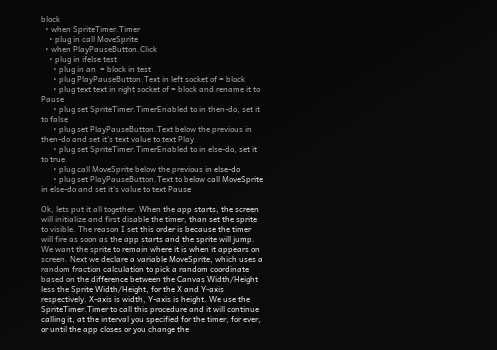block
  • when SpriteTimer.Timer
    • plug in call MoveSprite
  • when PlayPauseButton.Click
    • plug in ifelse test
      • plug in an  = block in test
      • plug PlayPauseButton.Text in left socket of = block
      • plug text text in right socket of = block and rename it to Pause
      • plug set SpriteTimer.TimerEnabled to in then-do, set it to false
      • plug set PlayPauseButton.Text below the previous in then-do and set it’s text value to text Play
      • plug set SpriteTimer.TimerEnabled to in else-do, set it to true
      • plug call MoveSprite below the previous in else-do
      • plug set PlayPauseButton.Text to below call MoveSprite in else-do and set it’s value to text Pause

Ok, lets put it all together. When the app starts, the screen will initialize and first disable the timer, than set the sprite to visible. The reason I set this order is because the timer will fire as soon as the app starts and the sprite will jump. We want the sprite to remain where it is when it appears on screen. Next we declare a variable MoveSprite, which uses a random fraction calculation to pick a random coordinate based on the difference between the Canvas Width/Height less the Sprite Width/Height, for the X and Y-axis respectively. X-axis is width, Y-axis is height. We use the SpriteTimer.Timer to call this procedure and it will continue calling it, at the interval you specified for the timer, for ever, or until the app closes or you change the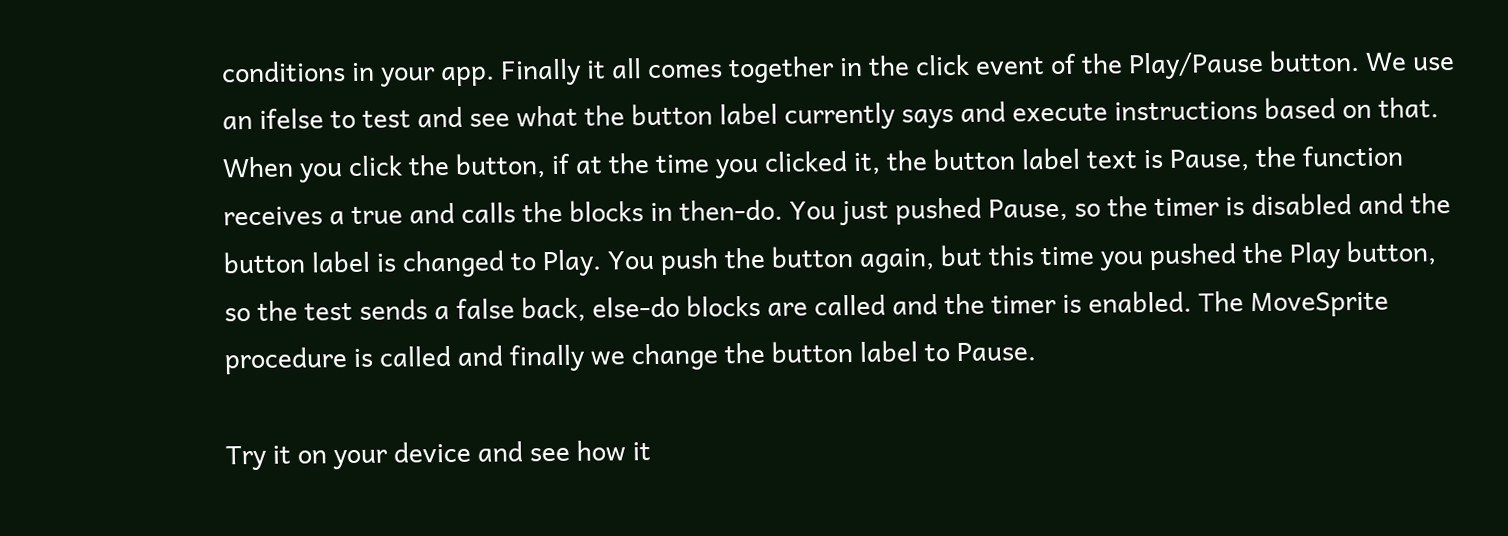conditions in your app. Finally it all comes together in the click event of the Play/Pause button. We use an ifelse to test and see what the button label currently says and execute instructions based on that. When you click the button, if at the time you clicked it, the button label text is Pause, the function receives a true and calls the blocks in then-do. You just pushed Pause, so the timer is disabled and the button label is changed to Play. You push the button again, but this time you pushed the Play button, so the test sends a false back, else-do blocks are called and the timer is enabled. The MoveSprite procedure is called and finally we change the button label to Pause.

Try it on your device and see how it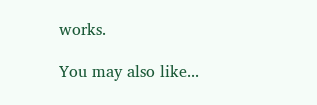works.

You may also like...